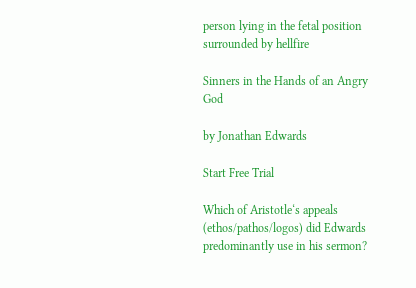person lying in the fetal position surrounded by hellfire

Sinners in the Hands of an Angry God

by Jonathan Edwards

Start Free Trial

Which of Aristotle‘s appeals (ethos/pathos/logos) did Edwards predominantly use in his sermon?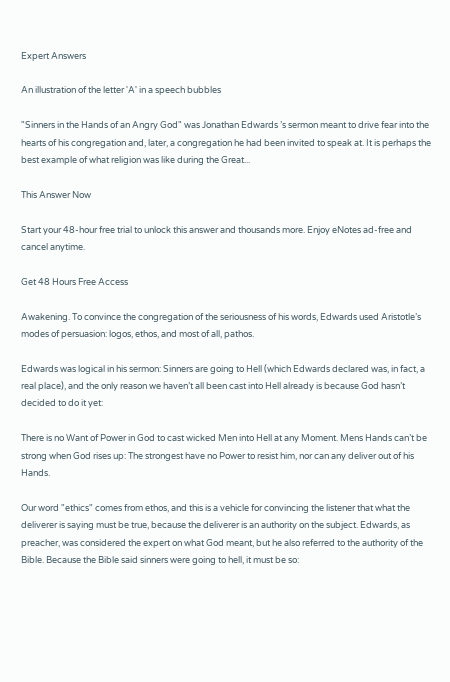Expert Answers

An illustration of the letter 'A' in a speech bubbles

"Sinners in the Hands of an Angry God" was Jonathan Edwards ’s sermon meant to drive fear into the hearts of his congregation and, later, a congregation he had been invited to speak at. It is perhaps the best example of what religion was like during the Great...

This Answer Now

Start your 48-hour free trial to unlock this answer and thousands more. Enjoy eNotes ad-free and cancel anytime.

Get 48 Hours Free Access

Awakening. To convince the congregation of the seriousness of his words, Edwards used Aristotle’s modes of persuasion: logos, ethos, and most of all, pathos.

Edwards was logical in his sermon: Sinners are going to Hell (which Edwards declared was, in fact, a real place), and the only reason we haven’t all been cast into Hell already is because God hasn’t decided to do it yet:

There is no Want of Power in God to cast wicked Men into Hell at any Moment. Mens Hands can’t be strong when God rises up: The strongest have no Power to resist him, nor can any deliver out of his Hands.

Our word "ethics" comes from ethos, and this is a vehicle for convincing the listener that what the deliverer is saying must be true, because the deliverer is an authority on the subject. Edwards, as preacher, was considered the expert on what God meant, but he also referred to the authority of the Bible. Because the Bible said sinners were going to hell, it must be so: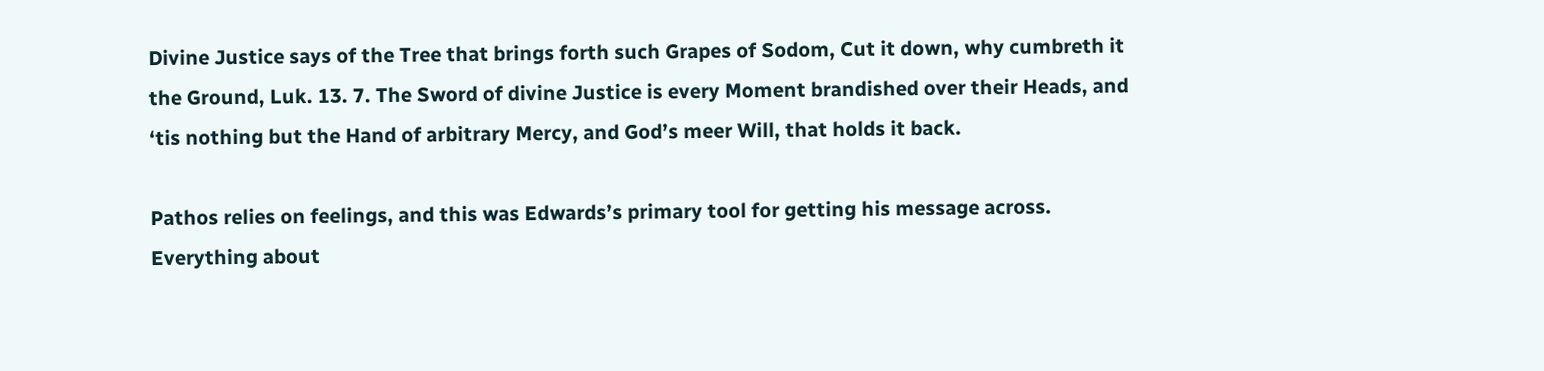Divine Justice says of the Tree that brings forth such Grapes of Sodom, Cut it down, why cumbreth it the Ground, Luk. 13. 7. The Sword of divine Justice is every Moment brandished over their Heads, and ‘tis nothing but the Hand of arbitrary Mercy, and God’s meer Will, that holds it back.

Pathos relies on feelings, and this was Edwards’s primary tool for getting his message across. Everything about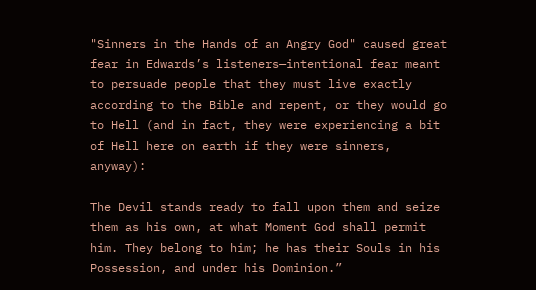"Sinners in the Hands of an Angry God" caused great fear in Edwards’s listeners—intentional fear meant to persuade people that they must live exactly according to the Bible and repent, or they would go to Hell (and in fact, they were experiencing a bit of Hell here on earth if they were sinners, anyway):

The Devil stands ready to fall upon them and seize them as his own, at what Moment God shall permit him. They belong to him; he has their Souls in his Possession, and under his Dominion.”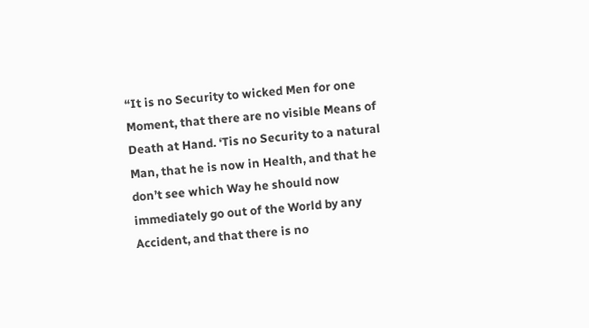“It is no Security to wicked Men for one Moment, that there are no visible Means of Death at Hand. ‘Tis no Security to a natural Man, that he is now in Health, and that he don’t see which Way he should now immediately go out of the World by any Accident, and that there is no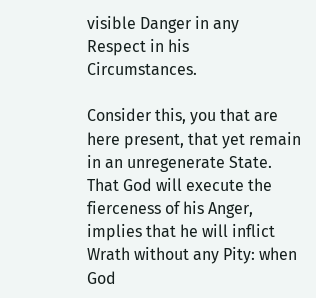visible Danger in any Respect in his Circumstances.

Consider this, you that are here present, that yet remain in an unregenerate State. That God will execute the fierceness of his Anger, implies that he will inflict Wrath without any Pity: when God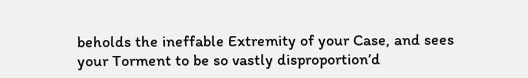beholds the ineffable Extremity of your Case, and sees your Torment to be so vastly disproportion’d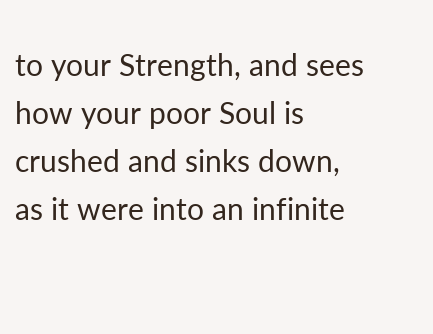to your Strength, and sees how your poor Soul is crushed and sinks down, as it were into an infinite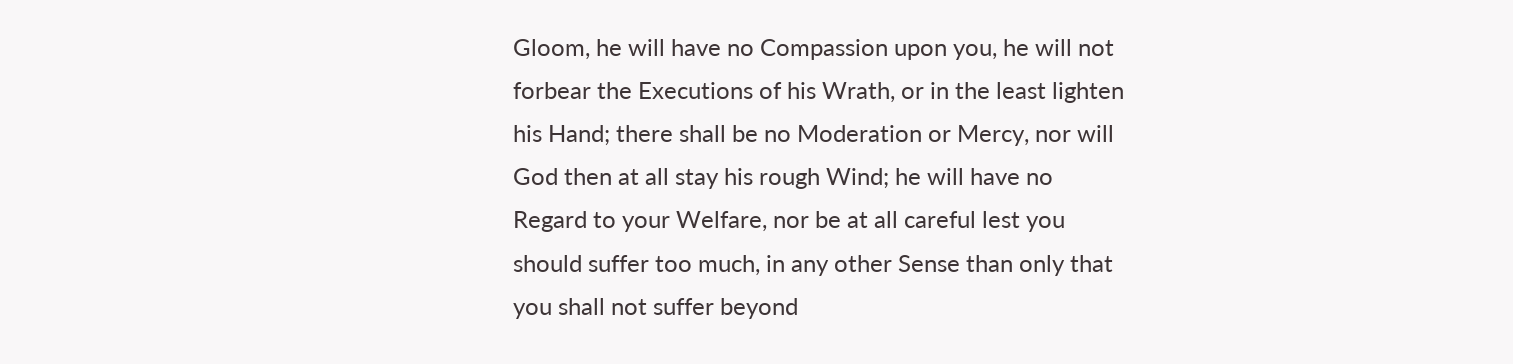Gloom, he will have no Compassion upon you, he will not forbear the Executions of his Wrath, or in the least lighten his Hand; there shall be no Moderation or Mercy, nor will God then at all stay his rough Wind; he will have no Regard to your Welfare, nor be at all careful lest you should suffer too much, in any other Sense than only that you shall not suffer beyond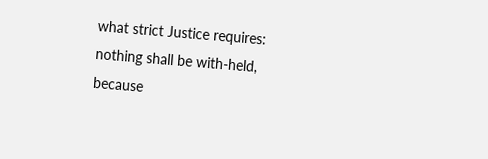what strict Justice requires: nothing shall be with-held, because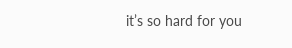it’s so hard for you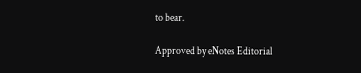to bear.

Approved by eNotes Editorial